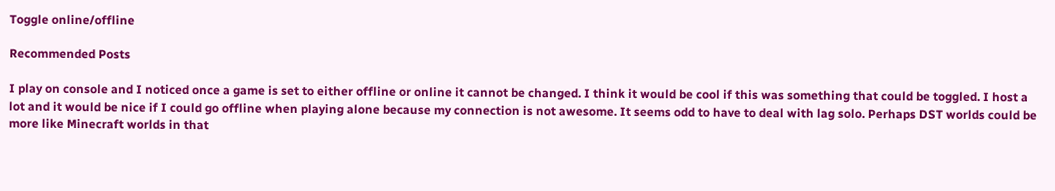Toggle online/offline

Recommended Posts

I play on console and I noticed once a game is set to either offline or online it cannot be changed. I think it would be cool if this was something that could be toggled. I host a lot and it would be nice if I could go offline when playing alone because my connection is not awesome. It seems odd to have to deal with lag solo. Perhaps DST worlds could be more like Minecraft worlds in that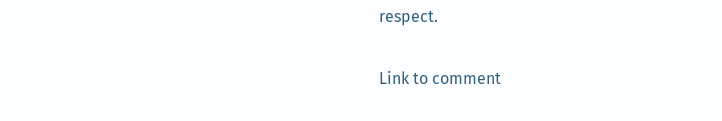respect.

Link to comment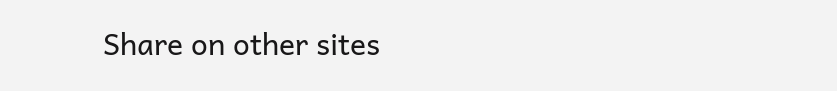Share on other sites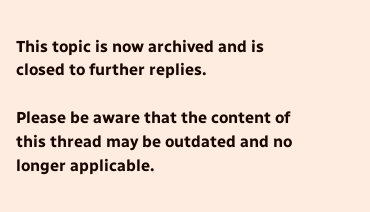This topic is now archived and is closed to further replies.

Please be aware that the content of this thread may be outdated and no longer applicable.